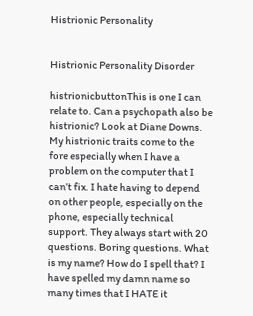Histrionic Personality


Histrionic Personality Disorder

histrionicbuttonThis is one I can relate to. Can a psychopath also be histrionic? Look at Diane Downs. My histrionic traits come to the fore especially when I have a problem on the computer that I can’t fix. I hate having to depend on other people, especially on the phone, especially technical support. They always start with 20 questions. Boring questions. What is my name? How do I spell that? I have spelled my damn name so many times that I HATE it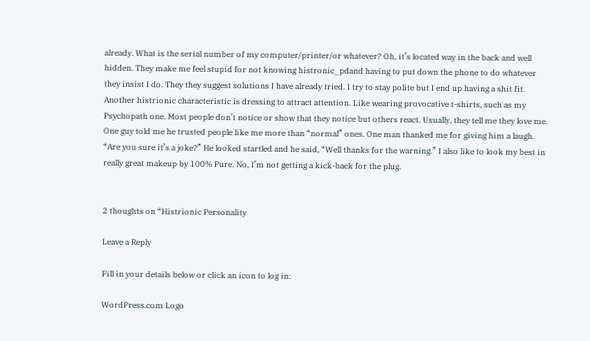already. What is the serial number of my computer/printer/or whatever? Oh, it’s located way in the back and well hidden. They make me feel stupid for not knowing histronic_pdand having to put down the phone to do whatever they insist I do. They they suggest solutions I have already tried. I try to stay polite but I end up having a shit fit. Another histrionic characteristic is dressing to attract attention. Like wearing provocative t-shirts, such as my Psychopath one. Most people don’t notice or show that they notice but others react. Usually, they tell me they love me. One guy told me he trusted people like me more than “normal” ones. One man thanked me for giving him a laugh. “Are you sure it’s a joke?” He looked startled and he said, “Well thanks for the warning.” I also like to look my best in really great makeup by 100% Pure. No, I’m not getting a kick-back for the plug.


2 thoughts on “Histrionic Personality

Leave a Reply

Fill in your details below or click an icon to log in:

WordPress.com Logo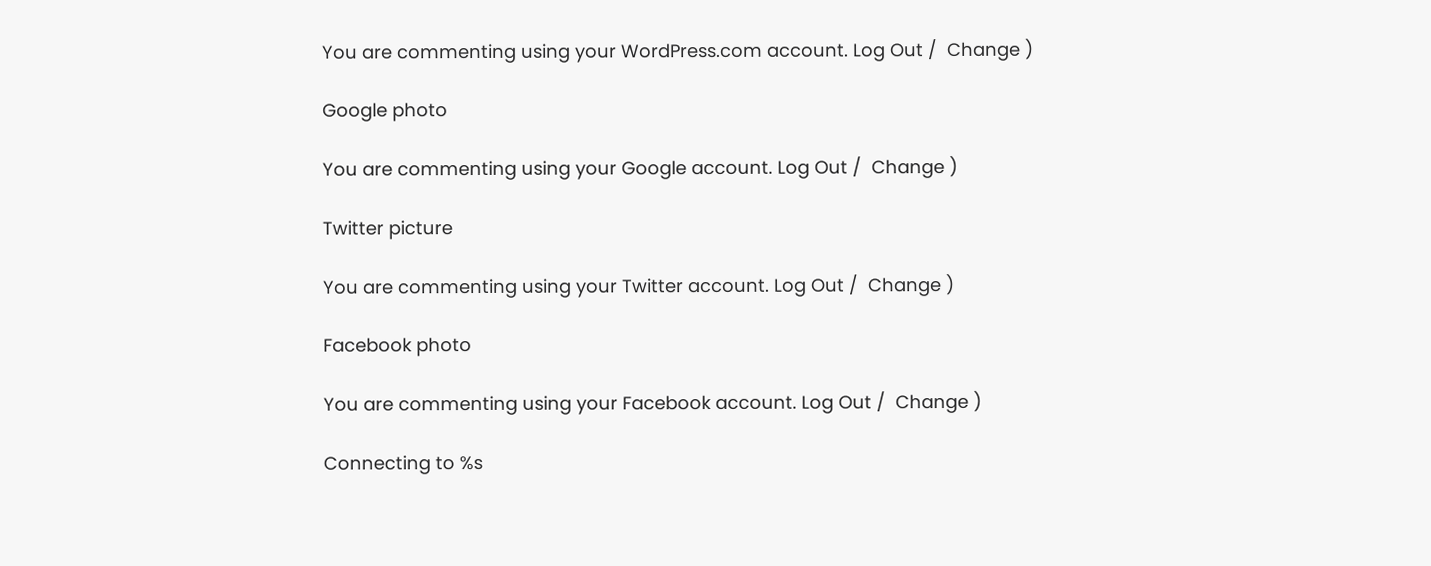You are commenting using your WordPress.com account. Log Out /  Change )

Google photo

You are commenting using your Google account. Log Out /  Change )

Twitter picture

You are commenting using your Twitter account. Log Out /  Change )

Facebook photo

You are commenting using your Facebook account. Log Out /  Change )

Connecting to %s